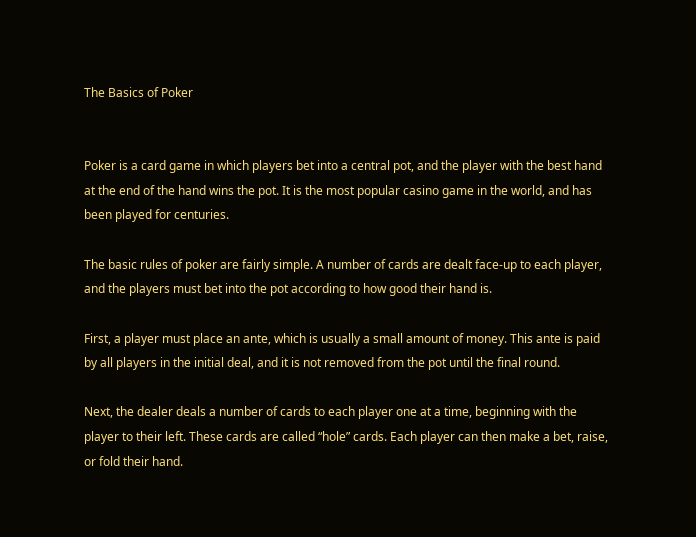The Basics of Poker


Poker is a card game in which players bet into a central pot, and the player with the best hand at the end of the hand wins the pot. It is the most popular casino game in the world, and has been played for centuries.

The basic rules of poker are fairly simple. A number of cards are dealt face-up to each player, and the players must bet into the pot according to how good their hand is.

First, a player must place an ante, which is usually a small amount of money. This ante is paid by all players in the initial deal, and it is not removed from the pot until the final round.

Next, the dealer deals a number of cards to each player one at a time, beginning with the player to their left. These cards are called “hole” cards. Each player can then make a bet, raise, or fold their hand.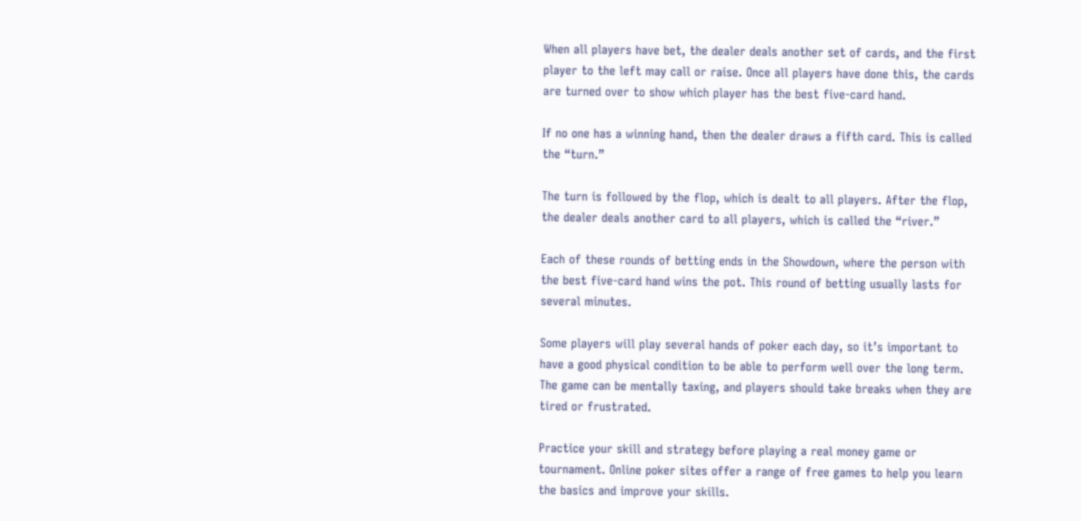When all players have bet, the dealer deals another set of cards, and the first player to the left may call or raise. Once all players have done this, the cards are turned over to show which player has the best five-card hand.

If no one has a winning hand, then the dealer draws a fifth card. This is called the “turn.”

The turn is followed by the flop, which is dealt to all players. After the flop, the dealer deals another card to all players, which is called the “river.”

Each of these rounds of betting ends in the Showdown, where the person with the best five-card hand wins the pot. This round of betting usually lasts for several minutes.

Some players will play several hands of poker each day, so it’s important to have a good physical condition to be able to perform well over the long term. The game can be mentally taxing, and players should take breaks when they are tired or frustrated.

Practice your skill and strategy before playing a real money game or tournament. Online poker sites offer a range of free games to help you learn the basics and improve your skills.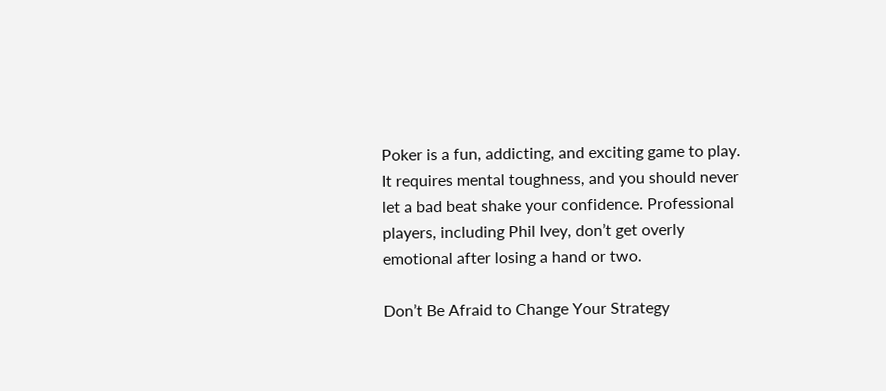Poker is a fun, addicting, and exciting game to play. It requires mental toughness, and you should never let a bad beat shake your confidence. Professional players, including Phil Ivey, don’t get overly emotional after losing a hand or two.

Don’t Be Afraid to Change Your Strategy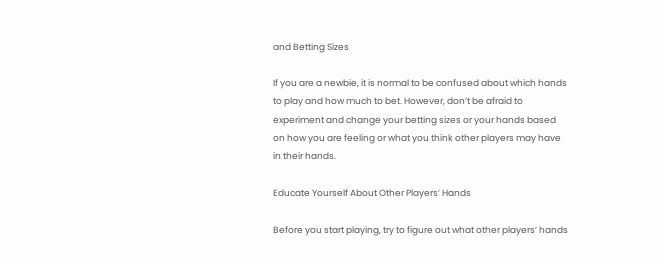and Betting Sizes

If you are a newbie, it is normal to be confused about which hands to play and how much to bet. However, don’t be afraid to experiment and change your betting sizes or your hands based on how you are feeling or what you think other players may have in their hands.

Educate Yourself About Other Players’ Hands

Before you start playing, try to figure out what other players’ hands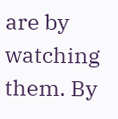are by watching them. By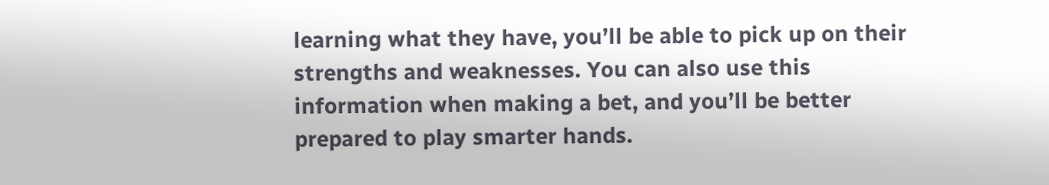learning what they have, you’ll be able to pick up on their strengths and weaknesses. You can also use this information when making a bet, and you’ll be better prepared to play smarter hands.